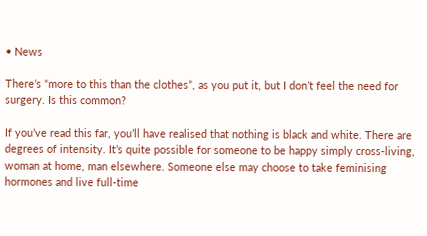• News

There’s “more to this than the clothes”, as you put it, but I don’t feel the need for surgery. Is this common?

If you’ve read this far, you’ll have realised that nothing is black and white. There are degrees of intensity. It’s quite possible for someone to be happy simply cross-living, woman at home, man elsewhere. Someone else may choose to take feminising hormones and live full-time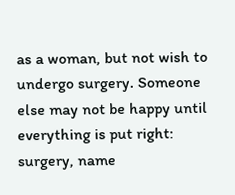as a woman, but not wish to undergo surgery. Someone else may not be happy until everything is put right: surgery, name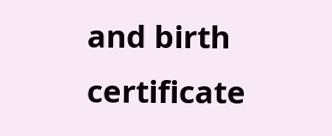and birth certificate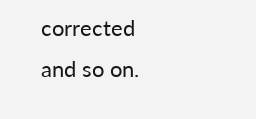corrected and so on.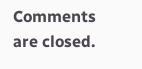Comments are closed.